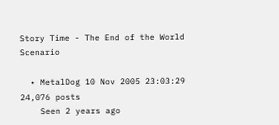Story Time - The End of the World Scenario

  • MetalDog 10 Nov 2005 23:03:29 24,076 posts
    Seen 2 years ago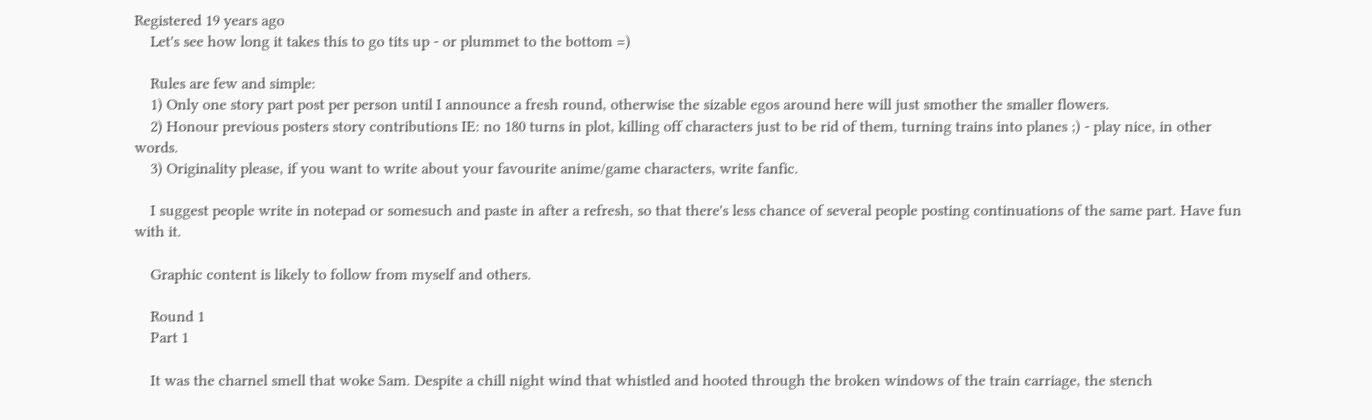Registered 19 years ago
    Let's see how long it takes this to go tits up - or plummet to the bottom =)

    Rules are few and simple:
    1) Only one story part post per person until I announce a fresh round, otherwise the sizable egos around here will just smother the smaller flowers.
    2) Honour previous posters story contributions IE: no 180 turns in plot, killing off characters just to be rid of them, turning trains into planes ;) - play nice, in other words.
    3) Originality please, if you want to write about your favourite anime/game characters, write fanfic.

    I suggest people write in notepad or somesuch and paste in after a refresh, so that there's less chance of several people posting continuations of the same part. Have fun with it.

    Graphic content is likely to follow from myself and others.

    Round 1
    Part 1

    It was the charnel smell that woke Sam. Despite a chill night wind that whistled and hooted through the broken windows of the train carriage, the stench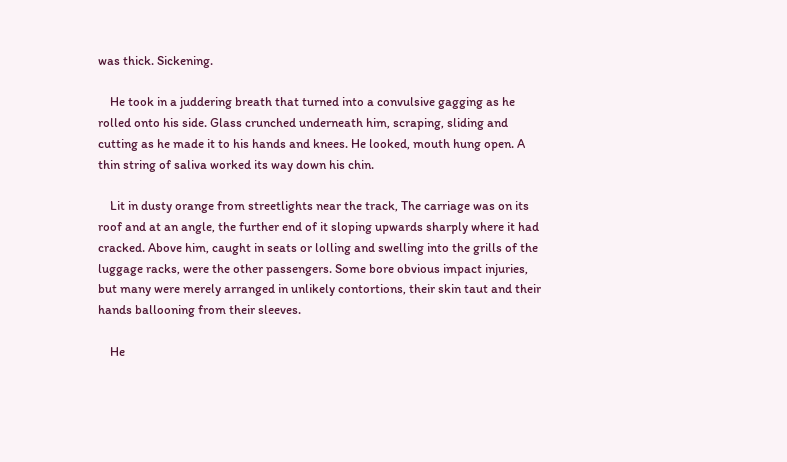was thick. Sickening.

    He took in a juddering breath that turned into a convulsive gagging as he rolled onto his side. Glass crunched underneath him, scraping, sliding and cutting as he made it to his hands and knees. He looked, mouth hung open. A thin string of saliva worked its way down his chin.

    Lit in dusty orange from streetlights near the track, The carriage was on its roof and at an angle, the further end of it sloping upwards sharply where it had cracked. Above him, caught in seats or lolling and swelling into the grills of the luggage racks, were the other passengers. Some bore obvious impact injuries, but many were merely arranged in unlikely contortions, their skin taut and their hands ballooning from their sleeves.

    He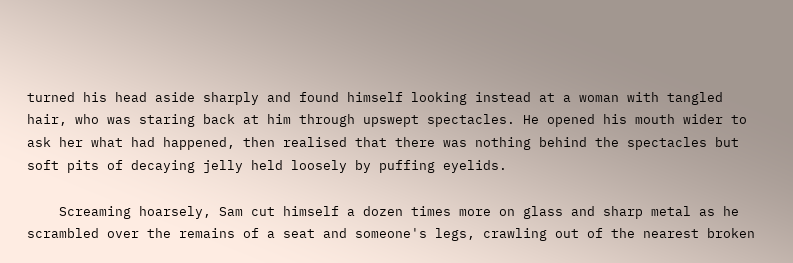turned his head aside sharply and found himself looking instead at a woman with tangled hair, who was staring back at him through upswept spectacles. He opened his mouth wider to ask her what had happened, then realised that there was nothing behind the spectacles but soft pits of decaying jelly held loosely by puffing eyelids.

    Screaming hoarsely, Sam cut himself a dozen times more on glass and sharp metal as he scrambled over the remains of a seat and someone's legs, crawling out of the nearest broken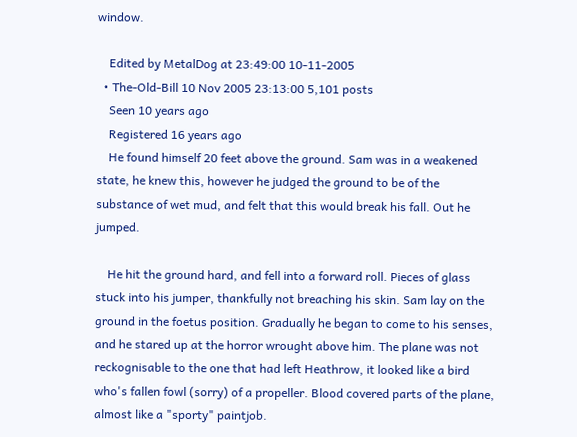window.

    Edited by MetalDog at 23:49:00 10-11-2005
  • The-Old-Bill 10 Nov 2005 23:13:00 5,101 posts
    Seen 10 years ago
    Registered 16 years ago
    He found himself 20 feet above the ground. Sam was in a weakened state, he knew this, however he judged the ground to be of the substance of wet mud, and felt that this would break his fall. Out he jumped.

    He hit the ground hard, and fell into a forward roll. Pieces of glass stuck into his jumper, thankfully not breaching his skin. Sam lay on the ground in the foetus position. Gradually he began to come to his senses, and he stared up at the horror wrought above him. The plane was not reckognisable to the one that had left Heathrow, it looked like a bird who's fallen fowl (sorry) of a propeller. Blood covered parts of the plane, almost like a "sporty" paintjob.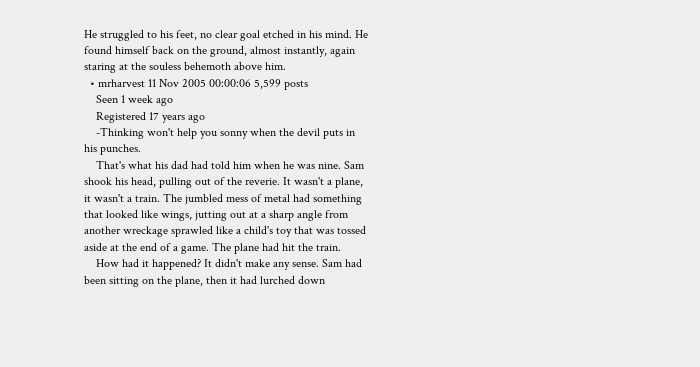He struggled to his feet, no clear goal etched in his mind. He found himself back on the ground, almost instantly, again staring at the souless behemoth above him.
  • mrharvest 11 Nov 2005 00:00:06 5,599 posts
    Seen 1 week ago
    Registered 17 years ago
    -Thinking won't help you sonny when the devil puts in his punches.
    That's what his dad had told him when he was nine. Sam shook his head, pulling out of the reverie. It wasn't a plane, it wasn't a train. The jumbled mess of metal had something that looked like wings, jutting out at a sharp angle from another wreckage sprawled like a child's toy that was tossed aside at the end of a game. The plane had hit the train.
    How had it happened? It didn't make any sense. Sam had been sitting on the plane, then it had lurched down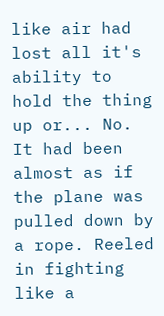like air had lost all it's ability to hold the thing up or... No. It had been almost as if the plane was pulled down by a rope. Reeled in fighting like a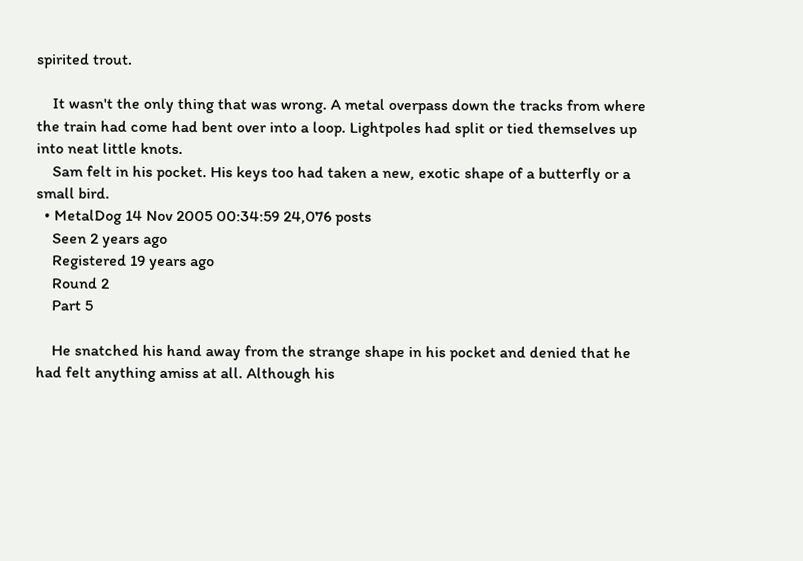spirited trout.

    It wasn't the only thing that was wrong. A metal overpass down the tracks from where the train had come had bent over into a loop. Lightpoles had split or tied themselves up into neat little knots.
    Sam felt in his pocket. His keys too had taken a new, exotic shape of a butterfly or a small bird.
  • MetalDog 14 Nov 2005 00:34:59 24,076 posts
    Seen 2 years ago
    Registered 19 years ago
    Round 2
    Part 5

    He snatched his hand away from the strange shape in his pocket and denied that he had felt anything amiss at all. Although his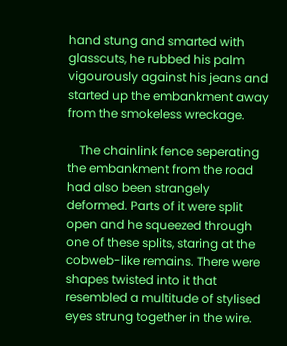hand stung and smarted with glasscuts, he rubbed his palm vigourously against his jeans and started up the embankment away from the smokeless wreckage.

    The chainlink fence seperating the embankment from the road had also been strangely deformed. Parts of it were split open and he squeezed through one of these splits, staring at the cobweb-like remains. There were shapes twisted into it that resembled a multitude of stylised eyes strung together in the wire.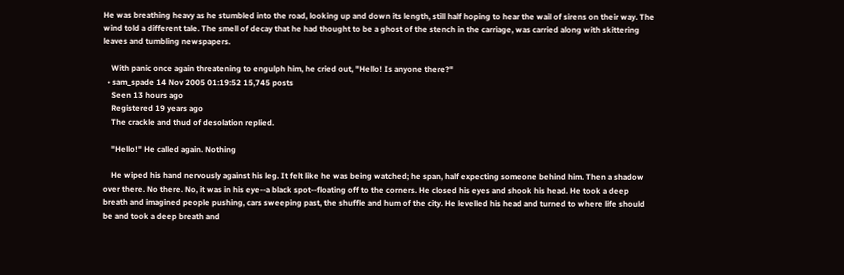He was breathing heavy as he stumbled into the road, looking up and down its length, still half hoping to hear the wail of sirens on their way. The wind told a different tale. The smell of decay that he had thought to be a ghost of the stench in the carriage, was carried along with skittering leaves and tumbling newspapers.

    With panic once again threatening to engulph him, he cried out, "Hello! Is anyone there?"
  • sam_spade 14 Nov 2005 01:19:52 15,745 posts
    Seen 13 hours ago
    Registered 19 years ago
    The crackle and thud of desolation replied.

    "Hello!" He called again. Nothing

    He wiped his hand nervously against his leg. It felt like he was being watched; he span, half expecting someone behind him. Then a shadow over there. No there. No, it was in his eye--a black spot--floating off to the corners. He closed his eyes and shook his head. He took a deep breath and imagined people pushing, cars sweeping past, the shuffle and hum of the city. He levelled his head and turned to where life should be and took a deep breath and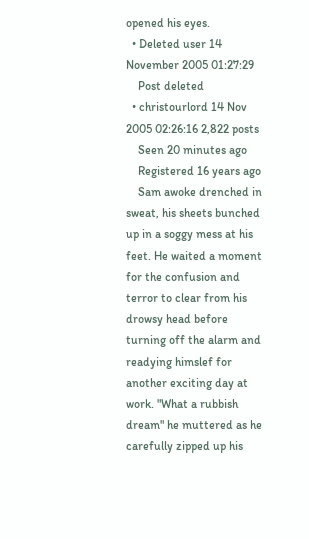opened his eyes.
  • Deleted user 14 November 2005 01:27:29
    Post deleted
  • christourlord 14 Nov 2005 02:26:16 2,822 posts
    Seen 20 minutes ago
    Registered 16 years ago
    Sam awoke drenched in sweat, his sheets bunched up in a soggy mess at his feet. He waited a moment for the confusion and terror to clear from his drowsy head before turning off the alarm and readying himslef for another exciting day at work. "What a rubbish dream" he muttered as he carefully zipped up his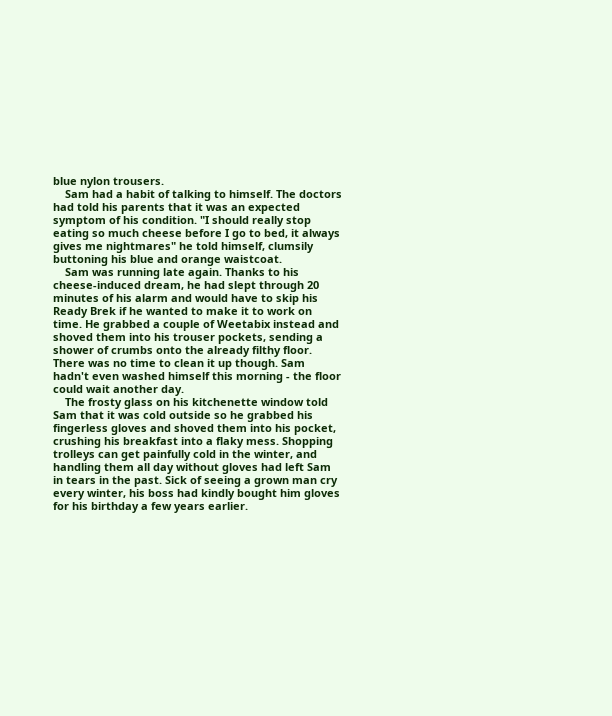blue nylon trousers.
    Sam had a habit of talking to himself. The doctors had told his parents that it was an expected symptom of his condition. "I should really stop eating so much cheese before I go to bed, it always gives me nightmares" he told himself, clumsily buttoning his blue and orange waistcoat.
    Sam was running late again. Thanks to his cheese-induced dream, he had slept through 20 minutes of his alarm and would have to skip his Ready Brek if he wanted to make it to work on time. He grabbed a couple of Weetabix instead and shoved them into his trouser pockets, sending a shower of crumbs onto the already filthy floor. There was no time to clean it up though. Sam hadn't even washed himself this morning - the floor could wait another day.
    The frosty glass on his kitchenette window told Sam that it was cold outside so he grabbed his fingerless gloves and shoved them into his pocket, crushing his breakfast into a flaky mess. Shopping trolleys can get painfully cold in the winter, and handling them all day without gloves had left Sam in tears in the past. Sick of seeing a grown man cry every winter, his boss had kindly bought him gloves for his birthday a few years earlier.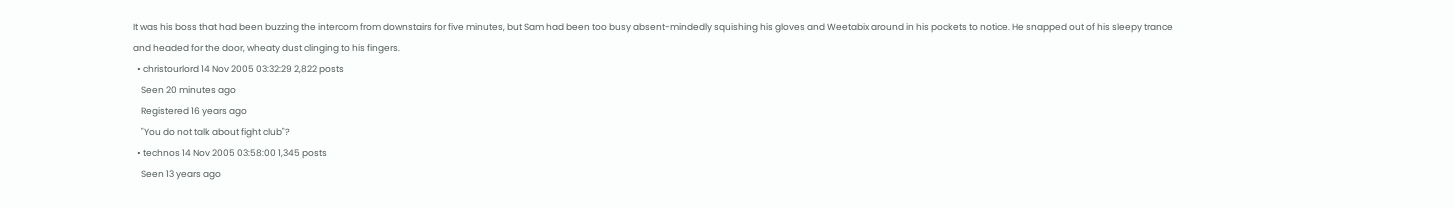It was his boss that had been buzzing the intercom from downstairs for five minutes, but Sam had been too busy absent-mindedly squishing his gloves and Weetabix around in his pockets to notice. He snapped out of his sleepy trance and headed for the door, wheaty dust clinging to his fingers.
  • christourlord 14 Nov 2005 03:32:29 2,822 posts
    Seen 20 minutes ago
    Registered 16 years ago
    "You do not talk about fight club"?
  • technos 14 Nov 2005 03:58:00 1,345 posts
    Seen 13 years ago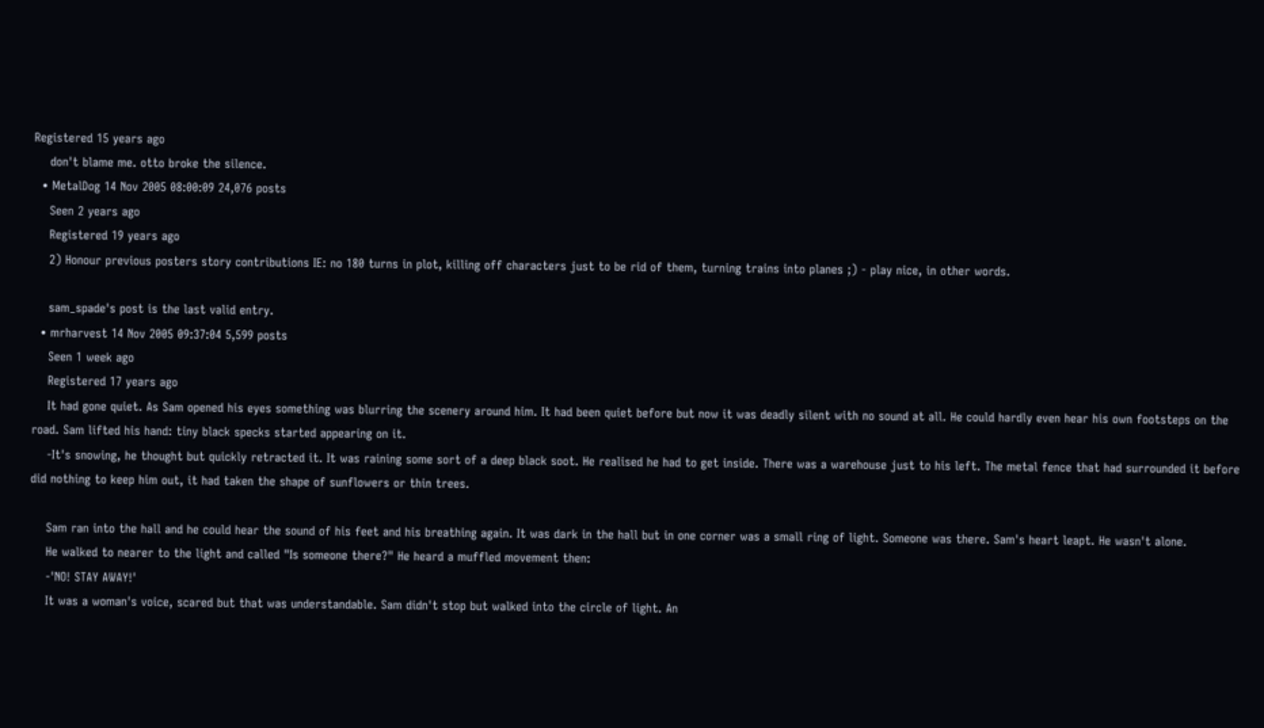Registered 15 years ago
    don't blame me. otto broke the silence.
  • MetalDog 14 Nov 2005 08:00:09 24,076 posts
    Seen 2 years ago
    Registered 19 years ago
    2) Honour previous posters story contributions IE: no 180 turns in plot, killing off characters just to be rid of them, turning trains into planes ;) - play nice, in other words.

    sam_spade's post is the last valid entry.
  • mrharvest 14 Nov 2005 09:37:04 5,599 posts
    Seen 1 week ago
    Registered 17 years ago
    It had gone quiet. As Sam opened his eyes something was blurring the scenery around him. It had been quiet before but now it was deadly silent with no sound at all. He could hardly even hear his own footsteps on the road. Sam lifted his hand: tiny black specks started appearing on it.
    -It's snowing, he thought but quickly retracted it. It was raining some sort of a deep black soot. He realised he had to get inside. There was a warehouse just to his left. The metal fence that had surrounded it before did nothing to keep him out, it had taken the shape of sunflowers or thin trees.

    Sam ran into the hall and he could hear the sound of his feet and his breathing again. It was dark in the hall but in one corner was a small ring of light. Someone was there. Sam's heart leapt. He wasn't alone.
    He walked to nearer to the light and called "Is someone there?" He heard a muffled movement then:
    -'NO! STAY AWAY!'
    It was a woman's voice, scared but that was understandable. Sam didn't stop but walked into the circle of light. An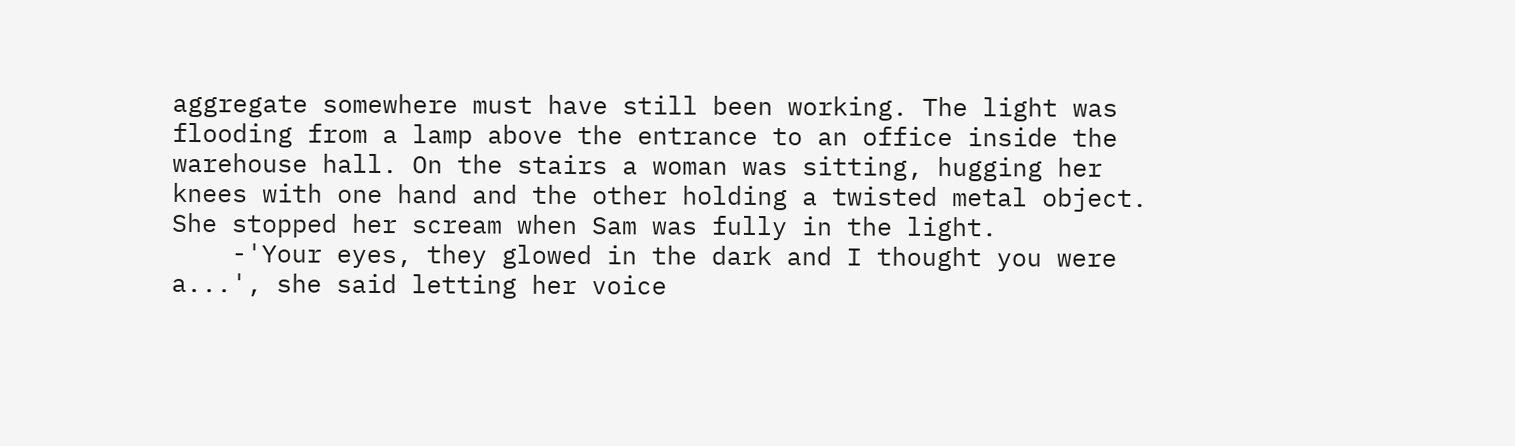aggregate somewhere must have still been working. The light was flooding from a lamp above the entrance to an office inside the warehouse hall. On the stairs a woman was sitting, hugging her knees with one hand and the other holding a twisted metal object. She stopped her scream when Sam was fully in the light.
    -'Your eyes, they glowed in the dark and I thought you were a...', she said letting her voice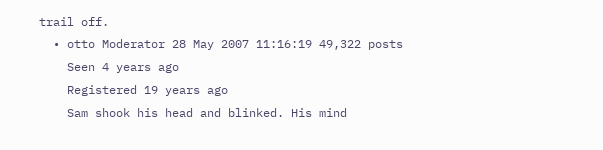trail off.
  • otto Moderator 28 May 2007 11:16:19 49,322 posts
    Seen 4 years ago
    Registered 19 years ago
    Sam shook his head and blinked. His mind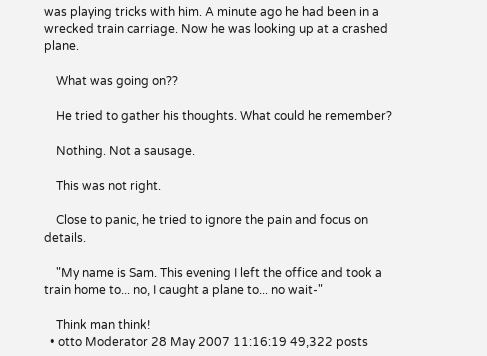was playing tricks with him. A minute ago he had been in a wrecked train carriage. Now he was looking up at a crashed plane.

    What was going on??

    He tried to gather his thoughts. What could he remember?

    Nothing. Not a sausage.

    This was not right.

    Close to panic, he tried to ignore the pain and focus on details.

    "My name is Sam. This evening I left the office and took a train home to... no, I caught a plane to... no wait-"

    Think man think!
  • otto Moderator 28 May 2007 11:16:19 49,322 posts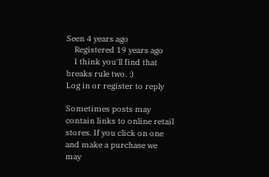Seen 4 years ago
    Registered 19 years ago
    I think you'll find that breaks rule two. :)
Log in or register to reply

Sometimes posts may contain links to online retail stores. If you click on one and make a purchase we may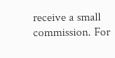receive a small commission. For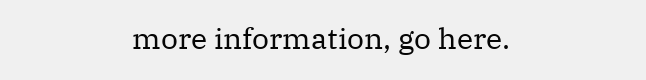more information, go here.